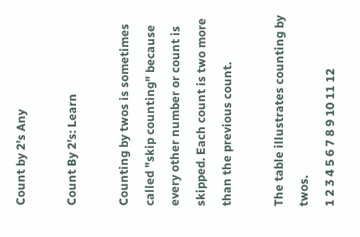Count by 2's Any

Count By 2's: Learn

Counting by twos is sometimes called "skip counting" because every other number or count is skipped. Each count is two more than the previous count.

The table illustrates counting by twos.
1 2 3 4 5 6 7 8 9 10 11 12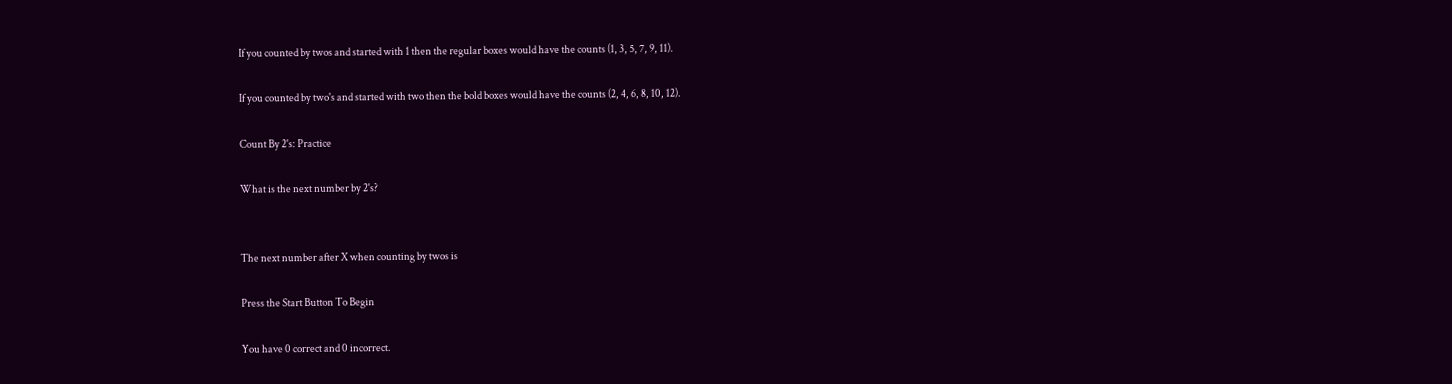If you counted by twos and started with 1 then the regular boxes would have the counts (1, 3, 5, 7, 9, 11).

If you counted by two's and started with two then the bold boxes would have the counts (2, 4, 6, 8, 10, 12).

Count By 2's: Practice

What is the next number by 2's?


The next number after X when counting by twos is

Press the Start Button To Begin

You have 0 correct and 0 incorrect.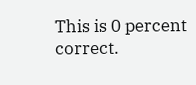This is 0 percent correct.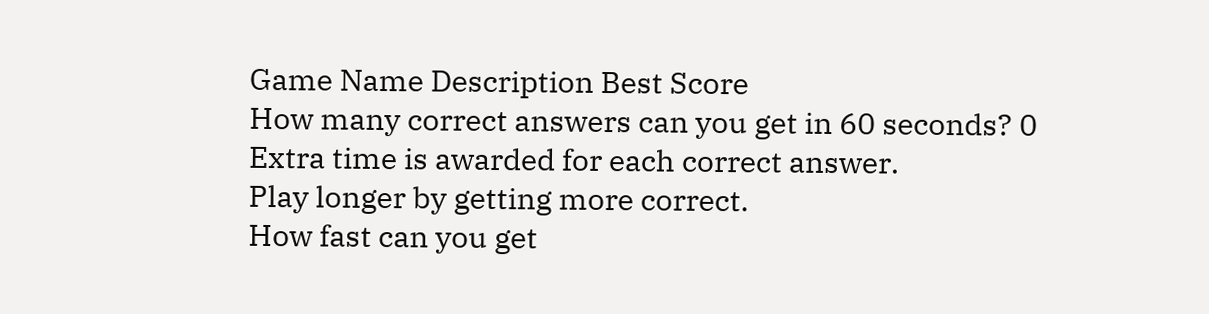Game Name Description Best Score
How many correct answers can you get in 60 seconds? 0
Extra time is awarded for each correct answer.
Play longer by getting more correct.
How fast can you get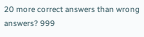20 more correct answers than wrong answers? 999